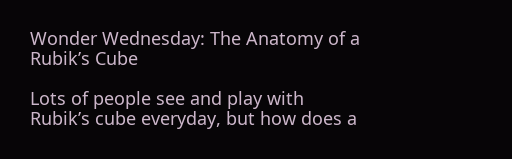Wonder Wednesday: The Anatomy of a Rubik’s Cube

Lots of people see and play with Rubik’s cube everyday, but how does a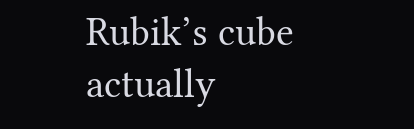Rubik’s cube actually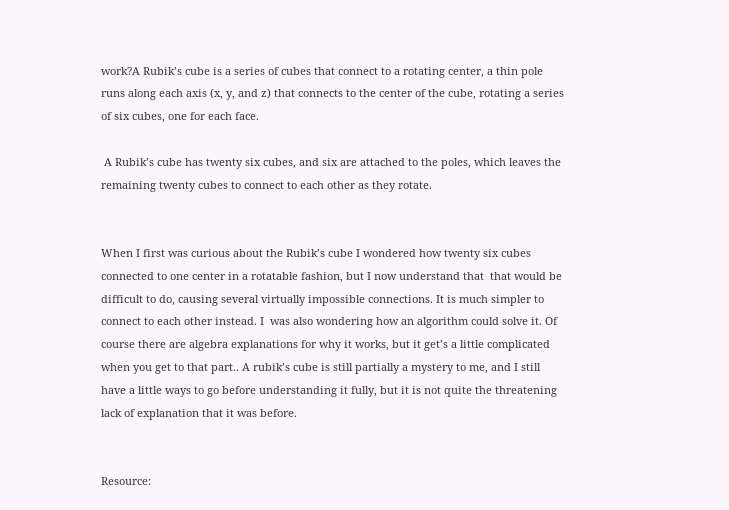work?A Rubik’s cube is a series of cubes that connect to a rotating center, a thin pole runs along each axis (x, y, and z) that connects to the center of the cube, rotating a series of six cubes, one for each face.

 A Rubik’s cube has twenty six cubes, and six are attached to the poles, which leaves the remaining twenty cubes to connect to each other as they rotate.


When I first was curious about the Rubik’s cube I wondered how twenty six cubes connected to one center in a rotatable fashion, but I now understand that  that would be difficult to do, causing several virtually impossible connections. It is much simpler to connect to each other instead. I  was also wondering how an algorithm could solve it. Of course there are algebra explanations for why it works, but it get’s a little complicated when you get to that part.. A rubik’s cube is still partially a mystery to me, and I still have a little ways to go before understanding it fully, but it is not quite the threatening lack of explanation that it was before.


Resource: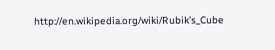http://en.wikipedia.org/wiki/Rubik’s_Cube